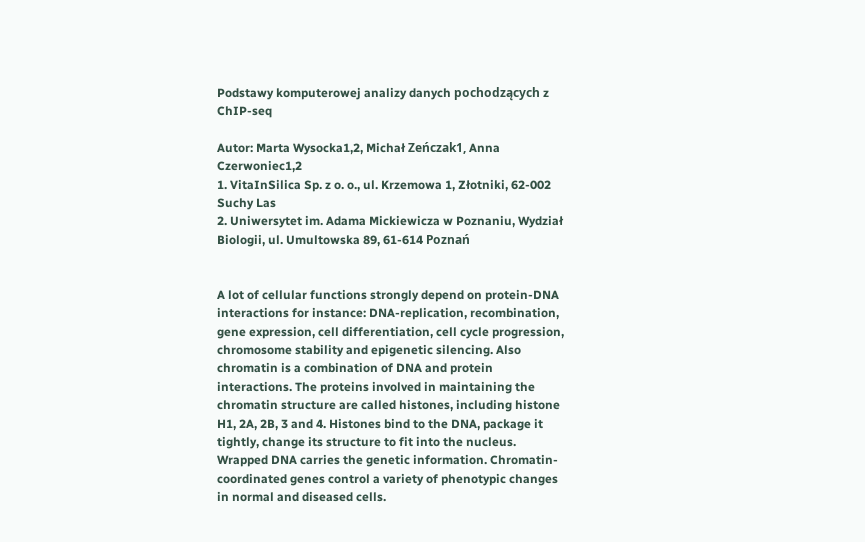Podstawy komputerowej analizy danych pochodzących z ChIP-seq

Autor: Marta Wysocka1,2, Michał Zeńczak1, Anna Czerwoniec1,2
1. VitaInSilica Sp. z o. o., ul. Krzemowa 1, Złotniki, 62-002 Suchy Las
2. Uniwersytet im. Adama Mickiewicza w Poznaniu, Wydział Biologii, ul. Umultowska 89, 61-614 Poznań


A lot of cellular functions strongly depend on protein-DNA interactions for instance: DNA-replication, recombination, gene expression, cell differentiation, cell cycle progression, chromosome stability and epigenetic silencing. Also chromatin is a combination of DNA and protein interactions. The proteins involved in maintaining the chromatin structure are called histones, including histone H1, 2A, 2B, 3 and 4. Histones bind to the DNA, package it tightly, change its structure to fit into the nucleus. Wrapped DNA carries the genetic information. Chromatin-coordinated genes control a variety of phenotypic changes in normal and diseased cells.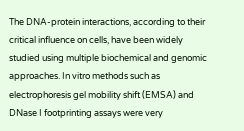The DNA-protein interactions, according to their critical influence on cells, have been widely studied using multiple biochemical and genomic approaches. In vitro methods such as electrophoresis gel mobility shift (EMSA) and DNase I footprinting assays were very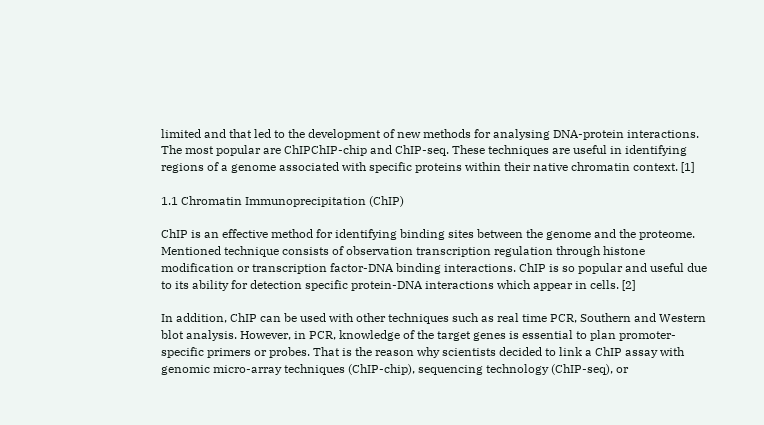limited and that led to the development of new methods for analysing DNA-protein interactions. The most popular are ChIPChIP-chip and ChIP-seq. These techniques are useful in identifying regions of a genome associated with specific proteins within their native chromatin context. [1]

1.1 Chromatin Immunoprecipitation (ChIP)

ChIP is an effective method for identifying binding sites between the genome and the proteome. Mentioned technique consists of observation transcription regulation through histone modification or transcription factor-DNA binding interactions. ChIP is so popular and useful due to its ability for detection specific protein-DNA interactions which appear in cells. [2]

In addition, ChIP can be used with other techniques such as real time PCR, Southern and Western blot analysis. However, in PCR, knowledge of the target genes is essential to plan promoter-specific primers or probes. That is the reason why scientists decided to link a ChIP assay with genomic micro-array techniques (ChIP-chip), sequencing technology (ChIP-seq), or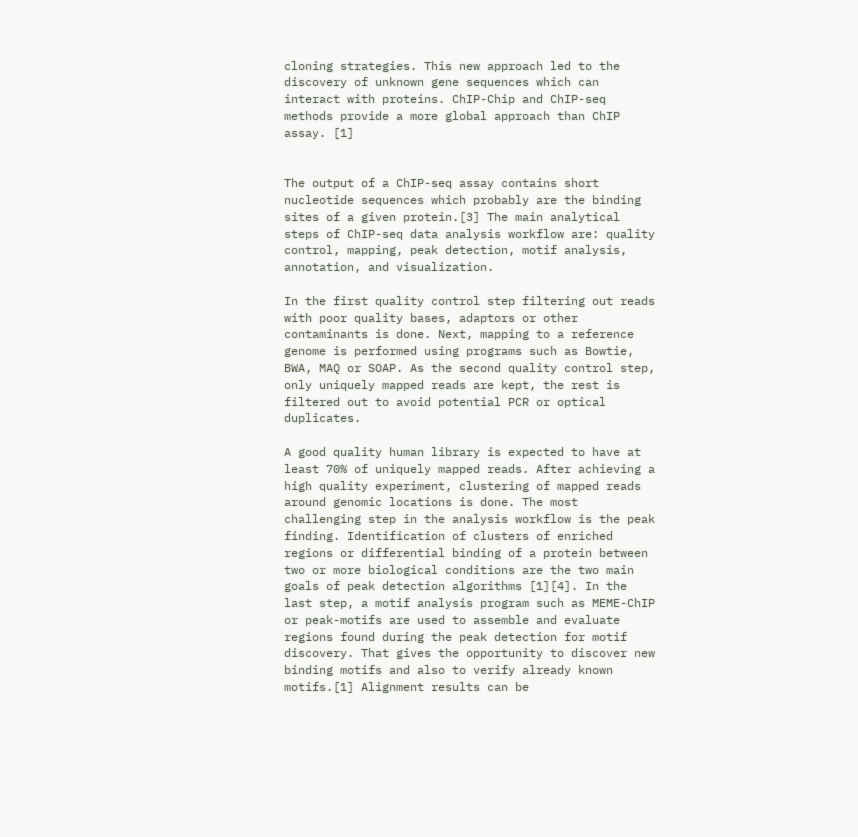cloning strategies. This new approach led to the discovery of unknown gene sequences which can interact with proteins. ChIP-Chip and ChIP-seq methods provide a more global approach than ChIP assay. [1]


The output of a ChIP-seq assay contains short nucleotide sequences which probably are the binding sites of a given protein.[3] The main analytical steps of ChIP-seq data analysis workflow are: quality control, mapping, peak detection, motif analysis, annotation, and visualization.

In the first quality control step filtering out reads with poor quality bases, adaptors or other contaminants is done. Next, mapping to a reference genome is performed using programs such as Bowtie, BWA, MAQ or SOAP. As the second quality control step, only uniquely mapped reads are kept, the rest is filtered out to avoid potential PCR or optical duplicates.

A good quality human library is expected to have at least 70% of uniquely mapped reads. After achieving a high quality experiment, clustering of mapped reads around genomic locations is done. The most challenging step in the analysis workflow is the peak finding. Identification of clusters of enriched regions or differential binding of a protein between two or more biological conditions are the two main goals of peak detection algorithms [1][4]. In the last step, a motif analysis program such as MEME-ChIP or peak-motifs are used to assemble and evaluate regions found during the peak detection for motif discovery. That gives the opportunity to discover new binding motifs and also to verify already known motifs.[1] Alignment results can be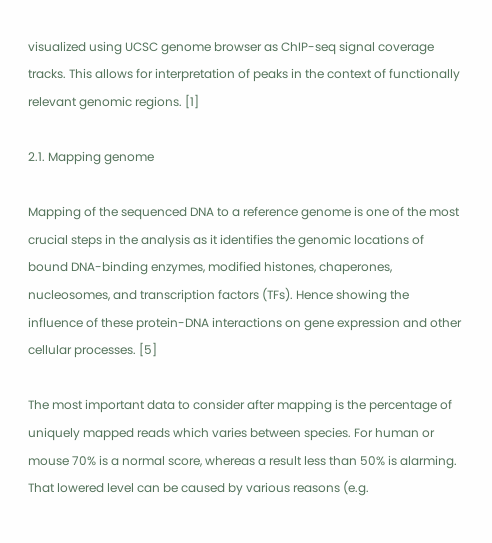visualized using UCSC genome browser as ChIP-seq signal coverage tracks. This allows for interpretation of peaks in the context of functionally relevant genomic regions. [1]

2.1. Mapping genome

Mapping of the sequenced DNA to a reference genome is one of the most crucial steps in the analysis as it identifies the genomic locations of bound DNA-binding enzymes, modified histones, chaperones, nucleosomes, and transcription factors (TFs). Hence showing the influence of these protein-DNA interactions on gene expression and other cellular processes. [5]

The most important data to consider after mapping is the percentage of uniquely mapped reads which varies between species. For human or mouse 70% is a normal score, whereas a result less than 50% is alarming. That lowered level can be caused by various reasons (e.g.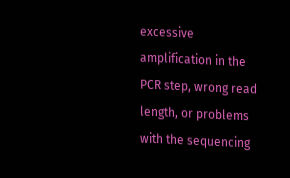excessive amplification in the PCR step, wrong read length, or problems with the sequencing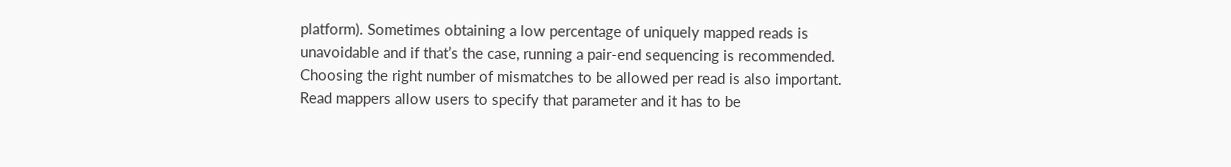platform). Sometimes obtaining a low percentage of uniquely mapped reads is unavoidable and if that’s the case, running a pair-end sequencing is recommended. Choosing the right number of mismatches to be allowed per read is also important. Read mappers allow users to specify that parameter and it has to be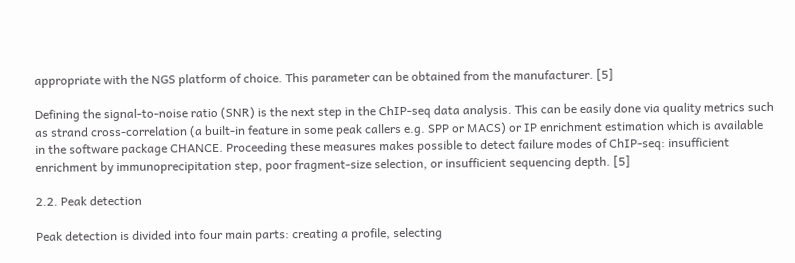appropriate with the NGS platform of choice. This parameter can be obtained from the manufacturer. [5]

Defining the signal-to-noise ratio (SNR) is the next step in the ChIP-seq data analysis. This can be easily done via quality metrics such as strand cross-correlation (a built-in feature in some peak callers e.g. SPP or MACS) or IP enrichment estimation which is available in the software package CHANCE. Proceeding these measures makes possible to detect failure modes of ChIP-seq: insufficient enrichment by immunoprecipitation step, poor fragment-size selection, or insufficient sequencing depth. [5]

2.2. Peak detection

Peak detection is divided into four main parts: creating a profile, selecting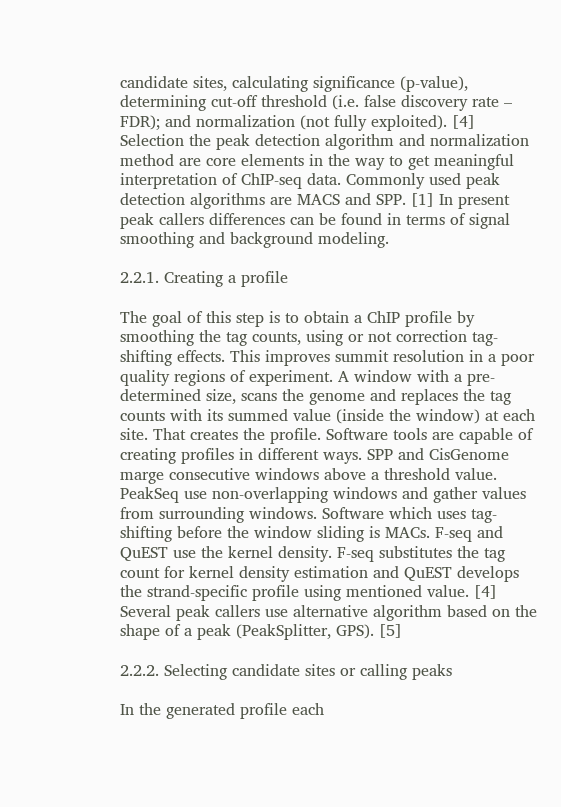candidate sites, calculating significance (p-value), determining cut-off threshold (i.e. false discovery rate – FDR); and normalization (not fully exploited). [4] Selection the peak detection algorithm and normalization method are core elements in the way to get meaningful interpretation of ChIP-seq data. Commonly used peak detection algorithms are MACS and SPP. [1] In present peak callers differences can be found in terms of signal smoothing and background modeling.

2.2.1. Creating a profile

The goal of this step is to obtain a ChIP profile by smoothing the tag counts, using or not correction tag-shifting effects. This improves summit resolution in a poor quality regions of experiment. A window with a pre-determined size, scans the genome and replaces the tag counts with its summed value (inside the window) at each site. That creates the profile. Software tools are capable of creating profiles in different ways. SPP and CisGenome marge consecutive windows above a threshold value. PeakSeq use non-overlapping windows and gather values from surrounding windows. Software which uses tag-shifting before the window sliding is MACs. F-seq and QuEST use the kernel density. F-seq substitutes the tag count for kernel density estimation and QuEST develops the strand-specific profile using mentioned value. [4] Several peak callers use alternative algorithm based on the shape of a peak (PeakSplitter, GPS). [5]

2.2.2. Selecting candidate sites or calling peaks

In the generated profile each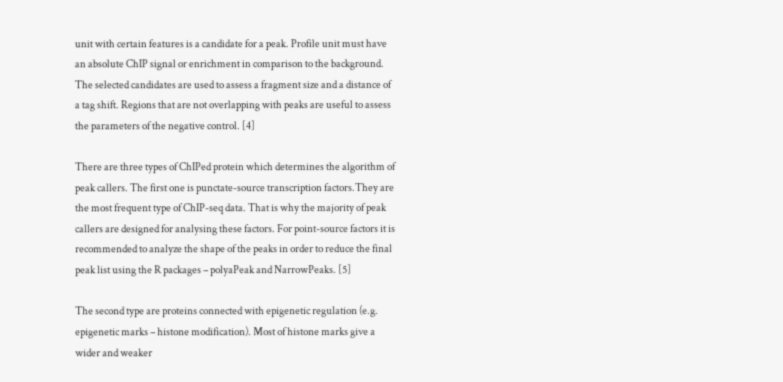unit with certain features is a candidate for a peak. Profile unit must have an absolute ChIP signal or enrichment in comparison to the background. The selected candidates are used to assess a fragment size and a distance of a tag shift. Regions that are not overlapping with peaks are useful to assess the parameters of the negative control. [4]

There are three types of ChIPed protein which determines the algorithm of peak callers. The first one is punctate-source transcription factors.They are the most frequent type of ChIP-seq data. That is why the majority of peak callers are designed for analysing these factors. For point-source factors it is recommended to analyze the shape of the peaks in order to reduce the final peak list using the R packages – polyaPeak and NarrowPeaks. [5]

The second type are proteins connected with epigenetic regulation (e.g. epigenetic marks – histone modification). Most of histone marks give a wider and weaker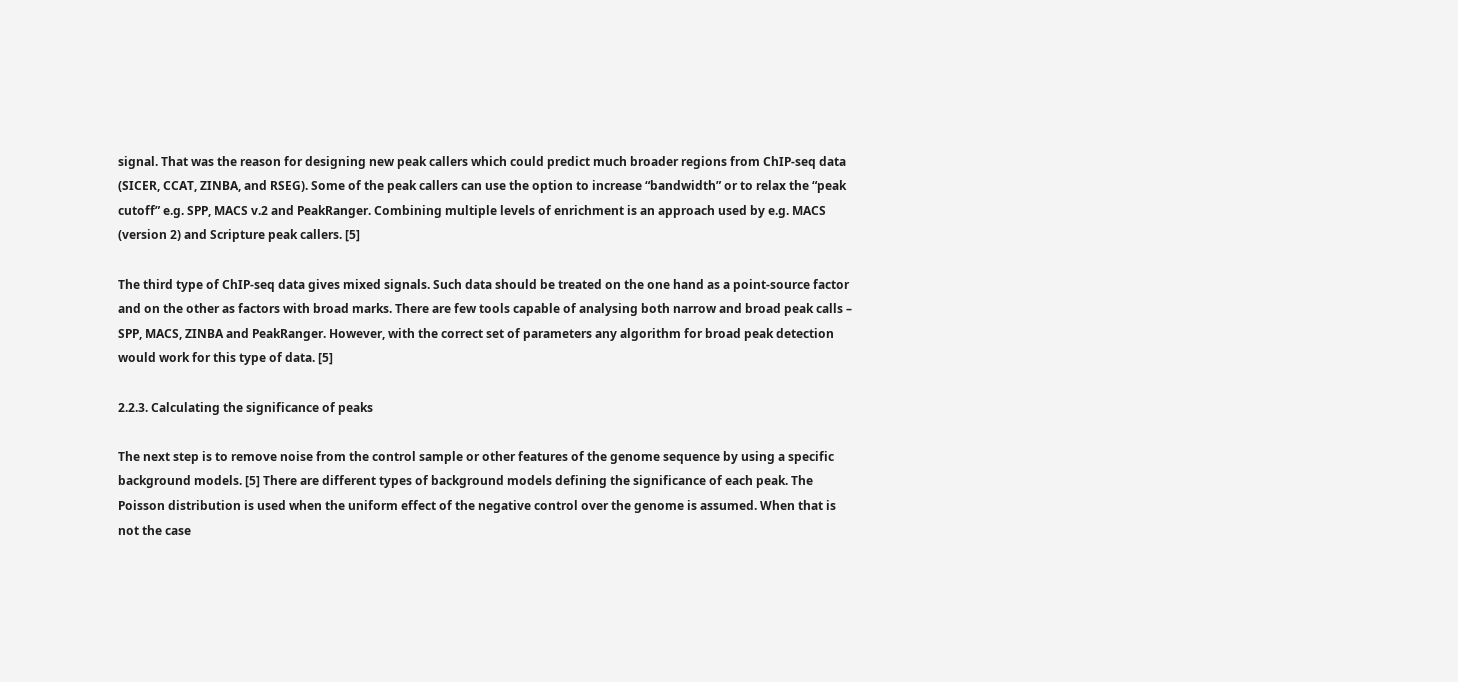signal. That was the reason for designing new peak callers which could predict much broader regions from ChIP-seq data (SICER, CCAT, ZINBA, and RSEG). Some of the peak callers can use the option to increase “bandwidth” or to relax the “peak cutoff” e.g. SPP, MACS v.2 and PeakRanger. Combining multiple levels of enrichment is an approach used by e.g. MACS (version 2) and Scripture peak callers. [5]

The third type of ChIP-seq data gives mixed signals. Such data should be treated on the one hand as a point-source factor and on the other as factors with broad marks. There are few tools capable of analysing both narrow and broad peak calls – SPP, MACS, ZINBA and PeakRanger. However, with the correct set of parameters any algorithm for broad peak detection would work for this type of data. [5]

2.2.3. Calculating the significance of peaks

The next step is to remove noise from the control sample or other features of the genome sequence by using a specific background models. [5] There are different types of background models defining the significance of each peak. The Poisson distribution is used when the uniform effect of the negative control over the genome is assumed. When that is not the case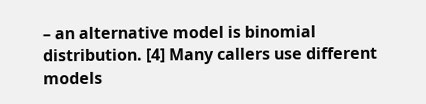– an alternative model is binomial distribution. [4] Many callers use different models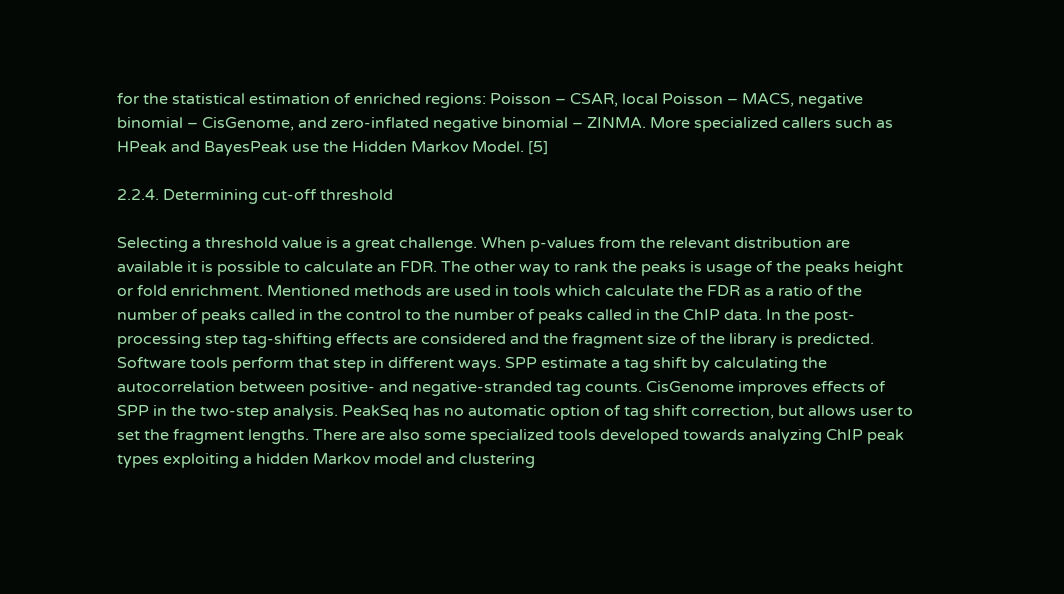for the statistical estimation of enriched regions: Poisson – CSAR, local Poisson – MACS, negative binomial – CisGenome, and zero-inflated negative binomial – ZINMA. More specialized callers such as HPeak and BayesPeak use the Hidden Markov Model. [5]

2.2.4. Determining cut-off threshold

Selecting a threshold value is a great challenge. When p-values from the relevant distribution are available it is possible to calculate an FDR. The other way to rank the peaks is usage of the peaks height or fold enrichment. Mentioned methods are used in tools which calculate the FDR as a ratio of the number of peaks called in the control to the number of peaks called in the ChIP data. In the post-processing step tag-shifting effects are considered and the fragment size of the library is predicted. Software tools perform that step in different ways. SPP estimate a tag shift by calculating the autocorrelation between positive- and negative-stranded tag counts. CisGenome improves effects of SPP in the two-step analysis. PeakSeq has no automatic option of tag shift correction, but allows user to set the fragment lengths. There are also some specialized tools developed towards analyzing ChIP peak types exploiting a hidden Markov model and clustering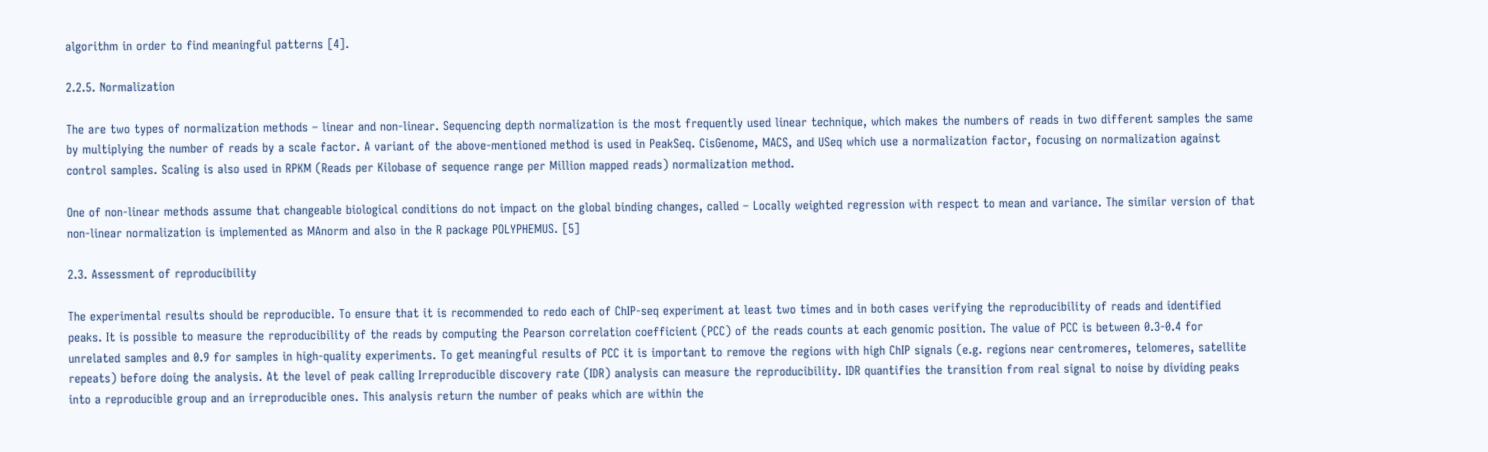algorithm in order to find meaningful patterns [4].

2.2.5. Normalization

The are two types of normalization methods – linear and non-linear. Sequencing depth normalization is the most frequently used linear technique, which makes the numbers of reads in two different samples the same by multiplying the number of reads by a scale factor. A variant of the above-mentioned method is used in PeakSeq. CisGenome, MACS, and USeq which use a normalization factor, focusing on normalization against control samples. Scaling is also used in RPKM (Reads per Kilobase of sequence range per Million mapped reads) normalization method.

One of non-linear methods assume that changeable biological conditions do not impact on the global binding changes, called – Locally weighted regression with respect to mean and variance. The similar version of that non-linear normalization is implemented as MAnorm and also in the R package POLYPHEMUS. [5]

2.3. Assessment of reproducibility

The experimental results should be reproducible. To ensure that it is recommended to redo each of ChIP-seq experiment at least two times and in both cases verifying the reproducibility of reads and identified peaks. It is possible to measure the reproducibility of the reads by computing the Pearson correlation coefficient (PCC) of the reads counts at each genomic position. The value of PCC is between 0.3-0.4 for unrelated samples and 0.9 for samples in high-quality experiments. To get meaningful results of PCC it is important to remove the regions with high ChIP signals (e.g. regions near centromeres, telomeres, satellite repeats) before doing the analysis. At the level of peak calling Irreproducible discovery rate (IDR) analysis can measure the reproducibility. IDR quantifies the transition from real signal to noise by dividing peaks into a reproducible group and an irreproducible ones. This analysis return the number of peaks which are within the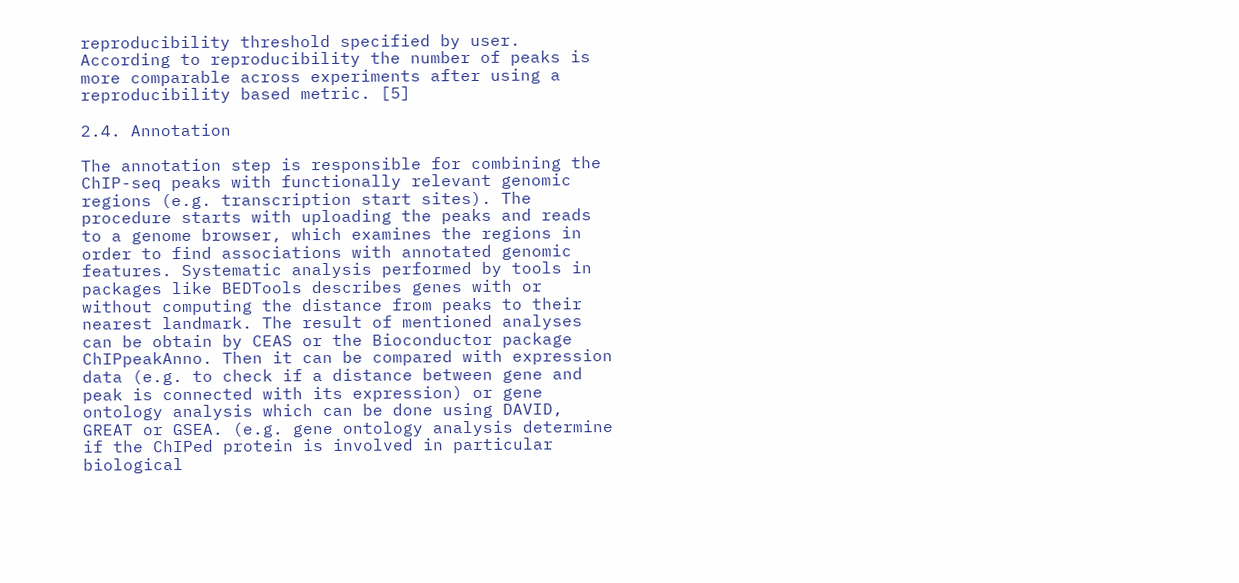reproducibility threshold specified by user. According to reproducibility the number of peaks is more comparable across experiments after using a reproducibility based metric. [5]

2.4. Annotation

The annotation step is responsible for combining the ChIP-seq peaks with functionally relevant genomic regions (e.g. transcription start sites). The procedure starts with uploading the peaks and reads to a genome browser, which examines the regions in order to find associations with annotated genomic features. Systematic analysis performed by tools in packages like BEDTools describes genes with or without computing the distance from peaks to their nearest landmark. The result of mentioned analyses can be obtain by CEAS or the Bioconductor package ChIPpeakAnno. Then it can be compared with expression data (e.g. to check if a distance between gene and peak is connected with its expression) or gene ontology analysis which can be done using DAVID, GREAT or GSEA. (e.g. gene ontology analysis determine if the ChIPed protein is involved in particular biological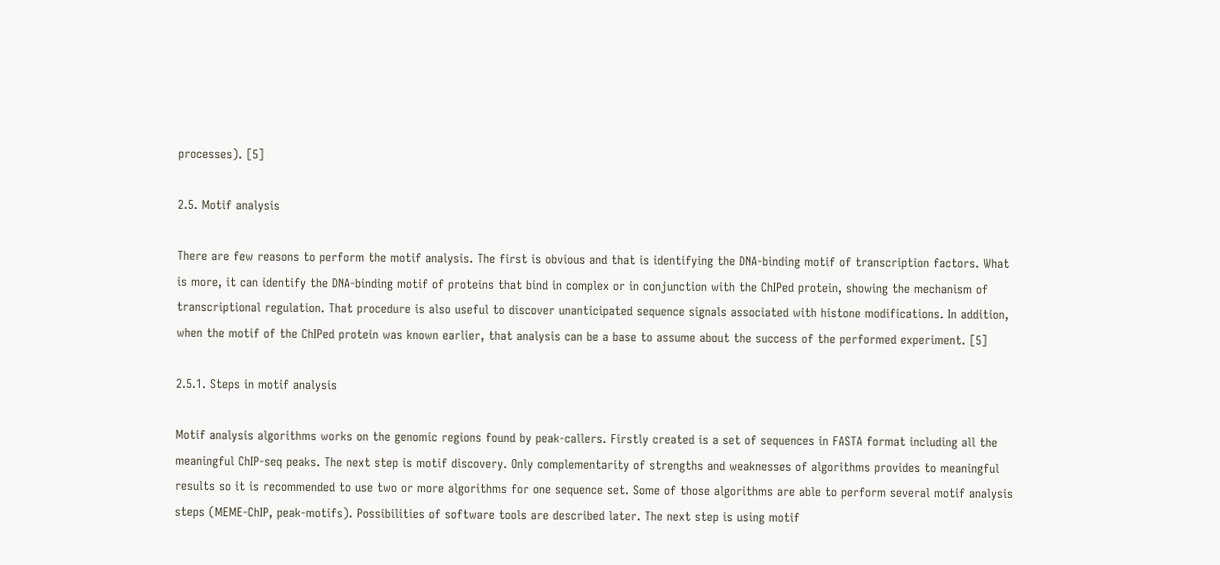processes). [5]

2.5. Motif analysis

There are few reasons to perform the motif analysis. The first is obvious and that is identifying the DNA-binding motif of transcription factors. What is more, it can identify the DNA-binding motif of proteins that bind in complex or in conjunction with the ChIPed protein, showing the mechanism of transcriptional regulation. That procedure is also useful to discover unanticipated sequence signals associated with histone modifications. In addition, when the motif of the ChIPed protein was known earlier, that analysis can be a base to assume about the success of the performed experiment. [5]

2.5.1. Steps in motif analysis

Motif analysis algorithms works on the genomic regions found by peak-callers. Firstly created is a set of sequences in FASTA format including all the meaningful ChIP-seq peaks. The next step is motif discovery. Only complementarity of strengths and weaknesses of algorithms provides to meaningful results so it is recommended to use two or more algorithms for one sequence set. Some of those algorithms are able to perform several motif analysis steps (MEME-ChIP, peak-motifs). Possibilities of software tools are described later. The next step is using motif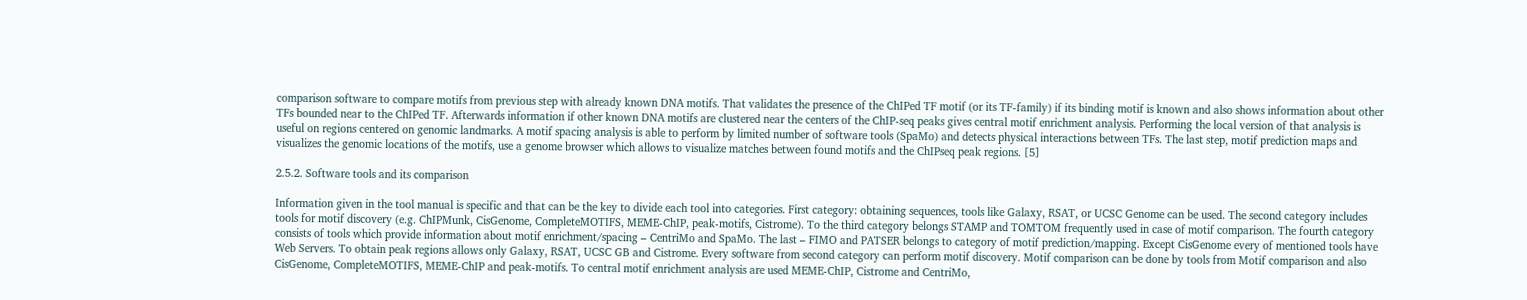comparison software to compare motifs from previous step with already known DNA motifs. That validates the presence of the ChIPed TF motif (or its TF-family) if its binding motif is known and also shows information about other TFs bounded near to the ChIPed TF. Afterwards information if other known DNA motifs are clustered near the centers of the ChIP-seq peaks gives central motif enrichment analysis. Performing the local version of that analysis is useful on regions centered on genomic landmarks. A motif spacing analysis is able to perform by limited number of software tools (SpaMo) and detects physical interactions between TFs. The last step, motif prediction maps and visualizes the genomic locations of the motifs, use a genome browser which allows to visualize matches between found motifs and the ChIPseq peak regions. [5]

2.5.2. Software tools and its comparison

Information given in the tool manual is specific and that can be the key to divide each tool into categories. First category: obtaining sequences, tools like Galaxy, RSAT, or UCSC Genome can be used. The second category includes tools for motif discovery (e.g. ChIPMunk, CisGenome, CompleteMOTIFS, MEME-ChIP, peak-motifs, Cistrome). To the third category belongs STAMP and TOMTOM frequently used in case of motif comparison. The fourth category consists of tools which provide information about motif enrichment/spacing – CentriMo and SpaMo. The last – FIMO and PATSER belongs to category of motif prediction/mapping. Except CisGenome every of mentioned tools have Web Servers. To obtain peak regions allows only Galaxy, RSAT, UCSC GB and Cistrome. Every software from second category can perform motif discovery. Motif comparison can be done by tools from Motif comparison and also CisGenome, CompleteMOTIFS, MEME-ChIP and peak-motifs. To central motif enrichment analysis are used MEME-ChIP, Cistrome and CentriMo,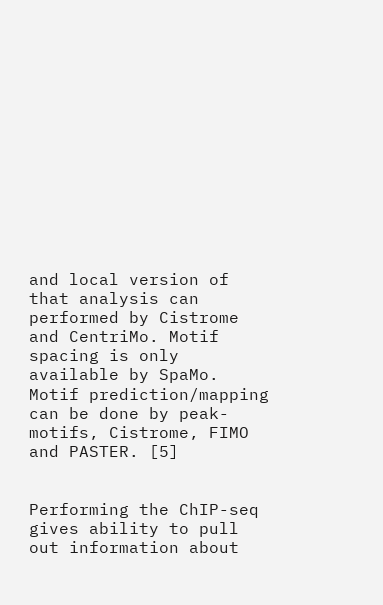and local version of that analysis can performed by Cistrome and CentriMo. Motif spacing is only available by SpaMo. Motif prediction/mapping can be done by peak-motifs, Cistrome, FIMO and PASTER. [5]


Performing the ChIP-seq gives ability to pull out information about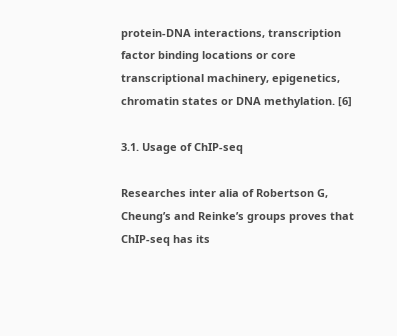protein-DNA interactions, transcription factor binding locations or core transcriptional machinery, epigenetics, chromatin states or DNA methylation. [6]

3.1. Usage of ChIP-seq

Researches inter alia of Robertson G, Cheung’s and Reinke’s groups proves that ChIP-seq has its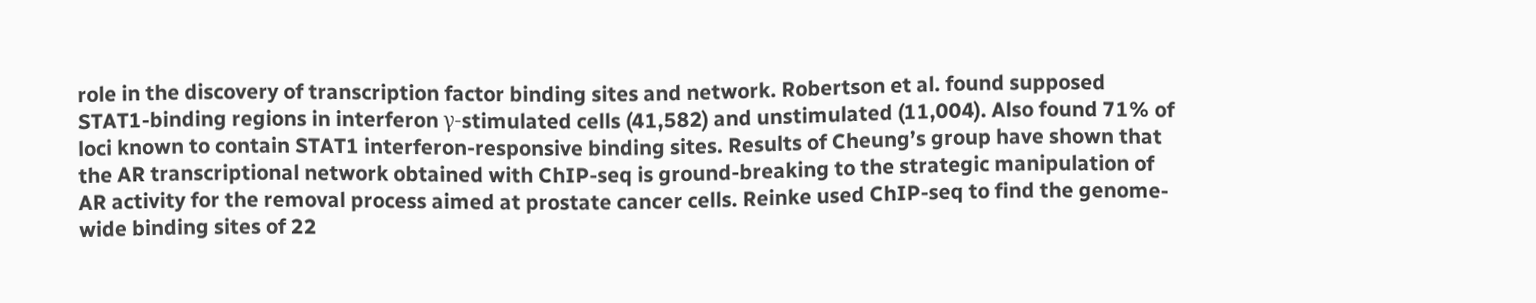role in the discovery of transcription factor binding sites and network. Robertson et al. found supposed STAT1-binding regions in interferon γ-stimulated cells (41,582) and unstimulated (11,004). Also found 71% of loci known to contain STAT1 interferon-responsive binding sites. Results of Cheung’s group have shown that the AR transcriptional network obtained with ChIP-seq is ground-breaking to the strategic manipulation of AR activity for the removal process aimed at prostate cancer cells. Reinke used ChIP-seq to find the genome-wide binding sites of 22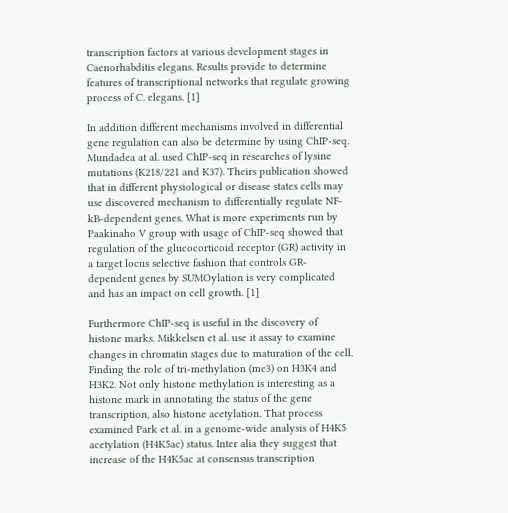transcription factors at various development stages in Caenorhabditis elegans. Results provide to determine features of transcriptional networks that regulate growing process of C. elegans. [1]

In addition different mechanisms involved in differential gene regulation can also be determine by using ChIP-seq. Mundadea at al. used ChIP-seq in researches of lysine mutations (K218/221 and K37). Theirs publication showed that in different physiological or disease states cells may use discovered mechanism to differentially regulate NF-kB-dependent genes. What is more experiments run by Paakinaho V group with usage of ChIP-seq showed that regulation of the glucocorticoid receptor (GR) activity in a target locus selective fashion that controls GR-dependent genes by SUMOylation is very complicated and has an impact on cell growth. [1]

Furthermore ChIP-seq is useful in the discovery of histone marks. Mikkelsen et al. use it assay to examine changes in chromatin stages due to maturation of the cell. Finding the role of tri-methylation (me3) on H3K4 and H3K2. Not only histone methylation is interesting as a histone mark in annotating the status of the gene transcription, also histone acetylation. That process examined Park et al. in a genome-wide analysis of H4K5 acetylation (H4K5ac) status. Inter alia they suggest that increase of the H4K5ac at consensus transcription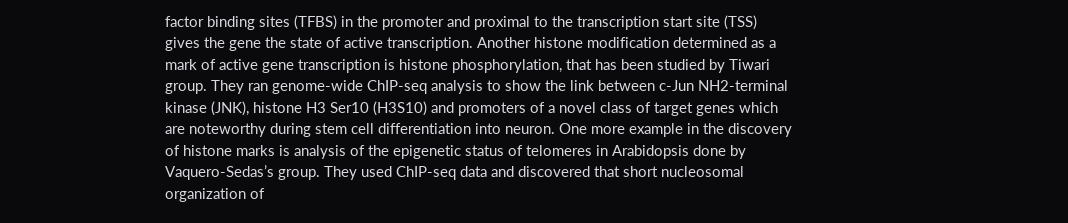factor binding sites (TFBS) in the promoter and proximal to the transcription start site (TSS) gives the gene the state of active transcription. Another histone modification determined as a mark of active gene transcription is histone phosphorylation, that has been studied by Tiwari group. They ran genome-wide ChIP-seq analysis to show the link between c-Jun NH2-terminal kinase (JNK), histone H3 Ser10 (H3S10) and promoters of a novel class of target genes which are noteworthy during stem cell differentiation into neuron. One more example in the discovery of histone marks is analysis of the epigenetic status of telomeres in Arabidopsis done by Vaquero-Sedas’s group. They used ChIP-seq data and discovered that short nucleosomal organization of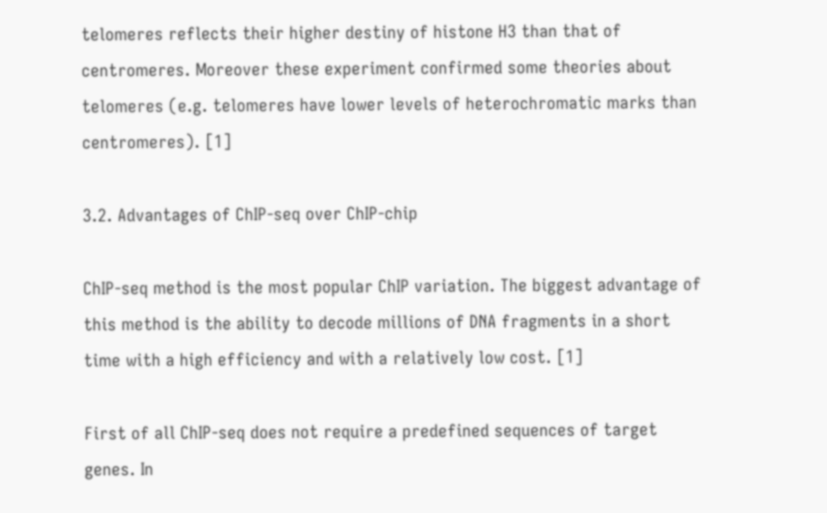telomeres reflects their higher destiny of histone H3 than that of centromeres. Moreover these experiment confirmed some theories about telomeres (e.g. telomeres have lower levels of heterochromatic marks than centromeres). [1]

3.2. Advantages of ChIP-seq over ChIP-chip

ChIP-seq method is the most popular ChIP variation. The biggest advantage of this method is the ability to decode millions of DNA fragments in a short time with a high efficiency and with a relatively low cost. [1]

First of all ChIP-seq does not require a predefined sequences of target genes. In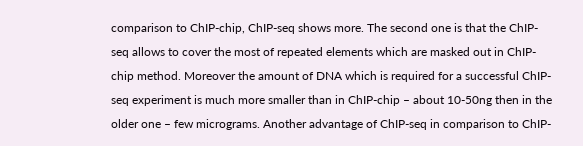comparison to ChIP-chip, ChIP-seq shows more. The second one is that the ChIP-seq allows to cover the most of repeated elements which are masked out in ChIP-chip method. Moreover the amount of DNA which is required for a successful ChIP-seq experiment is much more smaller than in ChIP-chip – about 10-50ng then in the older one – few micrograms. Another advantage of ChIP-seq in comparison to ChIP-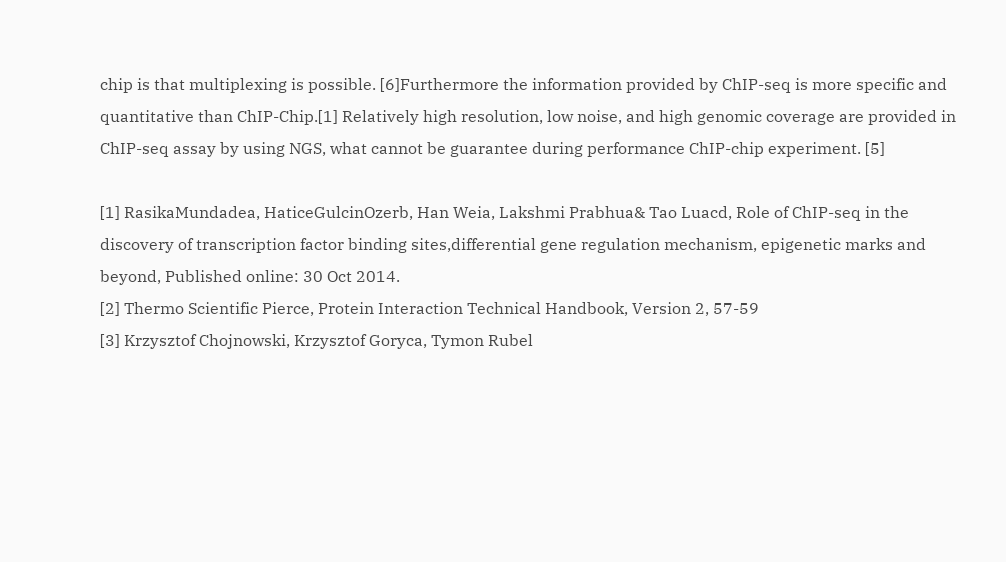chip is that multiplexing is possible. [6]Furthermore the information provided by ChIP-seq is more specific and quantitative than ChIP-Chip.[1] Relatively high resolution, low noise, and high genomic coverage are provided in ChIP-seq assay by using NGS, what cannot be guarantee during performance ChIP-chip experiment. [5]

[1] RasikaMundadea, HaticeGulcinOzerb, Han Weia, Lakshmi Prabhua& Tao Luacd, Role of ChIP-seq in the discovery of transcription factor binding sites,differential gene regulation mechanism, epigenetic marks and beyond, Published online: 30 Oct 2014.
[2] Thermo Scientific Pierce, Protein Interaction Technical Handbook, Version 2, 57-59
[3] Krzysztof Chojnowski, Krzysztof Goryca, Tymon Rubel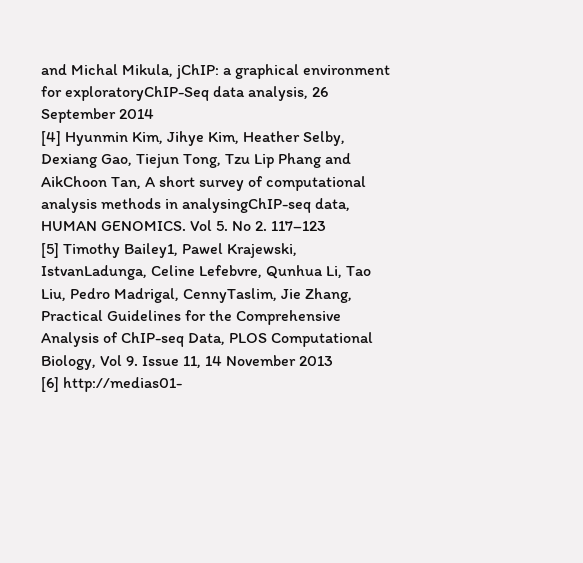and Michal Mikula, jChIP: a graphical environment for exploratoryChIP-Seq data analysis, 26 September 2014
[4] Hyunmin Kim, Jihye Kim, Heather Selby, Dexiang Gao, Tiejun Tong, Tzu Lip Phang and AikChoon Tan, A short survey of computational analysis methods in analysingChIP-seq data, HUMAN GENOMICS. Vol 5. No 2. 117–123
[5] Timothy Bailey1, Pawel Krajewski, IstvanLadunga, Celine Lefebvre, Qunhua Li, Tao Liu, Pedro Madrigal, CennyTaslim, Jie Zhang, Practical Guidelines for the Comprehensive Analysis of ChIP-seq Data, PLOS Computational Biology, Vol 9. Issue 11, 14 November 2013
[6] http://medias01-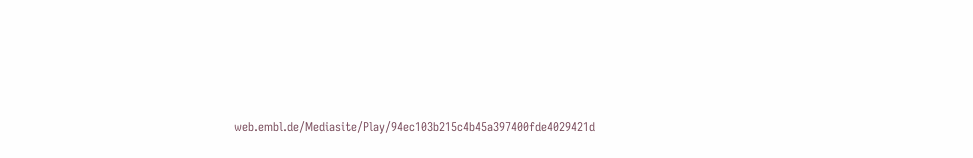web.embl.de/Mediasite/Play/94ec103b215c4b45a397400fde4029421d